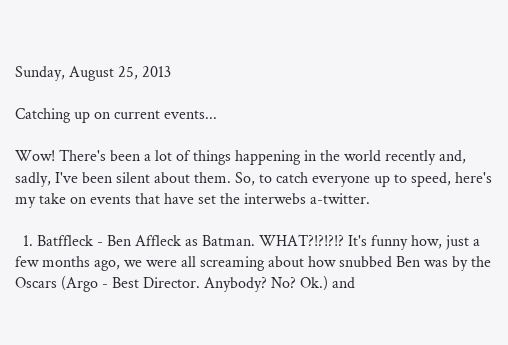Sunday, August 25, 2013

Catching up on current events...

Wow! There's been a lot of things happening in the world recently and, sadly, I've been silent about them. So, to catch everyone up to speed, here's my take on events that have set the interwebs a-twitter.

  1. Batffleck - Ben Affleck as Batman. WHAT?!?!?!? It's funny how, just a few months ago, we were all screaming about how snubbed Ben was by the Oscars (Argo - Best Director. Anybody? No? Ok.) and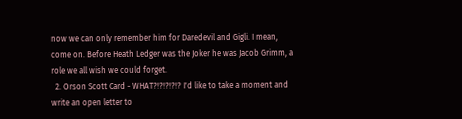now we can only remember him for Daredevil and Gigli. I mean, come on. Before Heath Ledger was the Joker he was Jacob Grimm, a role we all wish we could forget.
  2. Orson Scott Card - WHAT?!?!?!?!? I'd like to take a moment and write an open letter to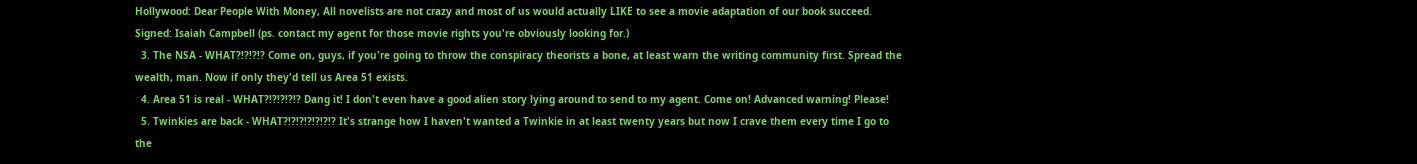Hollywood: Dear People With Money, All novelists are not crazy and most of us would actually LIKE to see a movie adaptation of our book succeed. Signed: Isaiah Campbell (ps. contact my agent for those movie rights you're obviously looking for.)
  3. The NSA - WHAT?!?!?!? Come on, guys, if you're going to throw the conspiracy theorists a bone, at least warn the writing community first. Spread the wealth, man. Now if only they'd tell us Area 51 exists.
  4. Area 51 is real - WHAT?!?!?!?!? Dang it! I don't even have a good alien story lying around to send to my agent. Come on! Advanced warning! Please!
  5. Twinkies are back - WHAT?!?!?!?!?!?!? It's strange how I haven't wanted a Twinkie in at least twenty years but now I crave them every time I go to the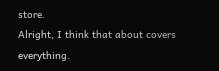store.
Alright, I think that about covers everything.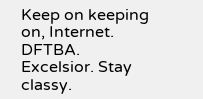Keep on keeping on, Internet. DFTBA. Excelsior. Stay classy.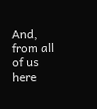And, from all of us here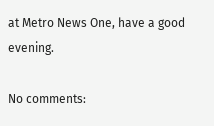at Metro News One, have a good evening.

No comments: